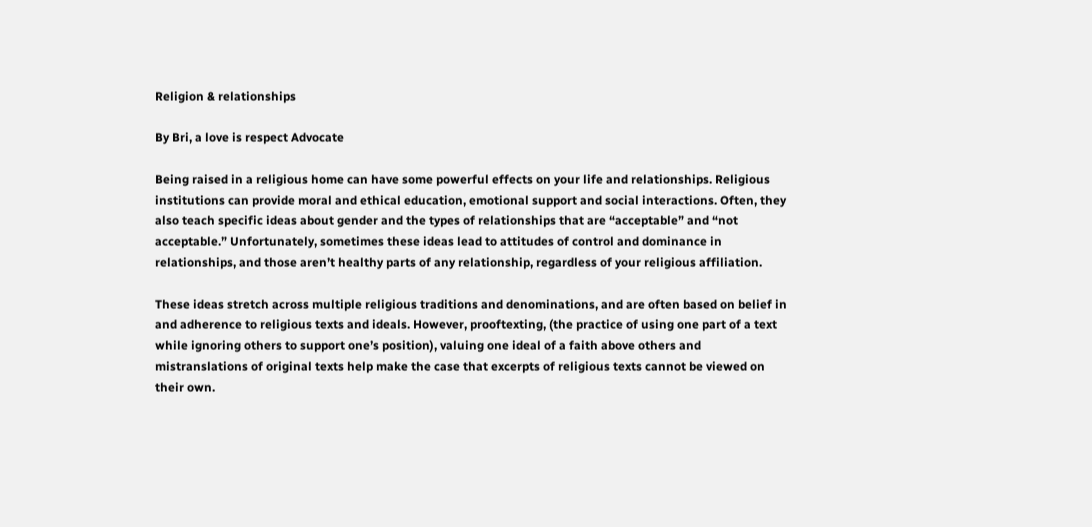Religion & relationships

By Bri, a love is respect Advocate

Being raised in a religious home can have some powerful effects on your life and relationships. Religious institutions can provide moral and ethical education, emotional support and social interactions. Often, they also teach specific ideas about gender and the types of relationships that are “acceptable” and “not acceptable.” Unfortunately, sometimes these ideas lead to attitudes of control and dominance in relationships, and those aren’t healthy parts of any relationship, regardless of your religious affiliation.

These ideas stretch across multiple religious traditions and denominations, and are often based on belief in and adherence to religious texts and ideals. However, prooftexting, (the practice of using one part of a text while ignoring others to support one’s position), valuing one ideal of a faith above others and mistranslations of original texts help make the case that excerpts of religious texts cannot be viewed on their own.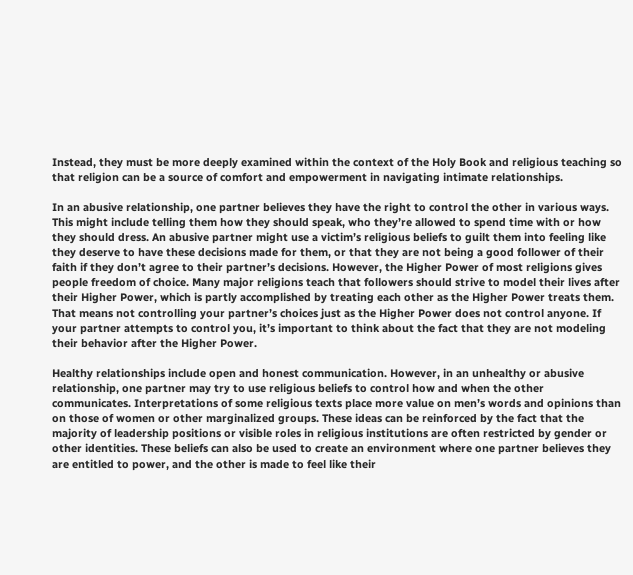Instead, they must be more deeply examined within the context of the Holy Book and religious teaching so that religion can be a source of comfort and empowerment in navigating intimate relationships.

In an abusive relationship, one partner believes they have the right to control the other in various ways. This might include telling them how they should speak, who they’re allowed to spend time with or how they should dress. An abusive partner might use a victim’s religious beliefs to guilt them into feeling like they deserve to have these decisions made for them, or that they are not being a good follower of their faith if they don’t agree to their partner’s decisions. However, the Higher Power of most religions gives people freedom of choice. Many major religions teach that followers should strive to model their lives after their Higher Power, which is partly accomplished by treating each other as the Higher Power treats them. That means not controlling your partner’s choices just as the Higher Power does not control anyone. If your partner attempts to control you, it’s important to think about the fact that they are not modeling their behavior after the Higher Power.

Healthy relationships include open and honest communication. However, in an unhealthy or abusive relationship, one partner may try to use religious beliefs to control how and when the other communicates. Interpretations of some religious texts place more value on men’s words and opinions than on those of women or other marginalized groups. These ideas can be reinforced by the fact that the majority of leadership positions or visible roles in religious institutions are often restricted by gender or other identities. These beliefs can also be used to create an environment where one partner believes they are entitled to power, and the other is made to feel like their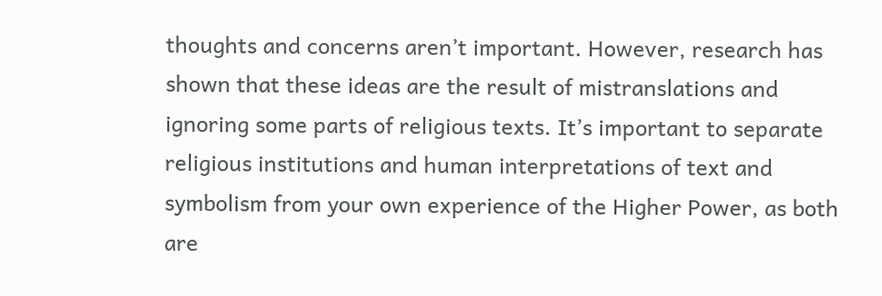thoughts and concerns aren’t important. However, research has shown that these ideas are the result of mistranslations and ignoring some parts of religious texts. It’s important to separate religious institutions and human interpretations of text and symbolism from your own experience of the Higher Power, as both are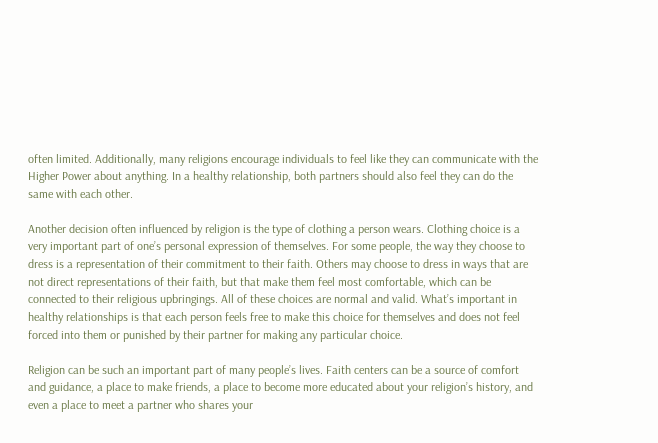often limited. Additionally, many religions encourage individuals to feel like they can communicate with the Higher Power about anything. In a healthy relationship, both partners should also feel they can do the same with each other.

Another decision often influenced by religion is the type of clothing a person wears. Clothing choice is a very important part of one’s personal expression of themselves. For some people, the way they choose to dress is a representation of their commitment to their faith. Others may choose to dress in ways that are not direct representations of their faith, but that make them feel most comfortable, which can be connected to their religious upbringings. All of these choices are normal and valid. What’s important in healthy relationships is that each person feels free to make this choice for themselves and does not feel forced into them or punished by their partner for making any particular choice.

Religion can be such an important part of many people’s lives. Faith centers can be a source of comfort and guidance, a place to make friends, a place to become more educated about your religion’s history, and even a place to meet a partner who shares your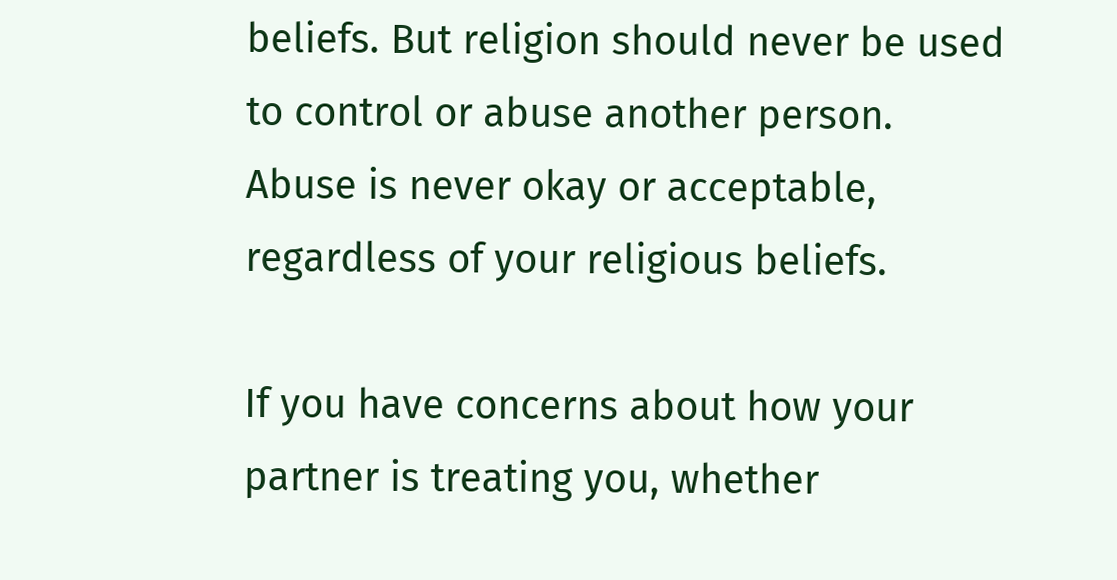beliefs. But religion should never be used to control or abuse another person. Abuse is never okay or acceptable, regardless of your religious beliefs.

If you have concerns about how your partner is treating you, whether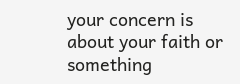your concern is about your faith or something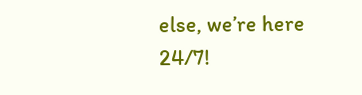else, we’re here 24/7!